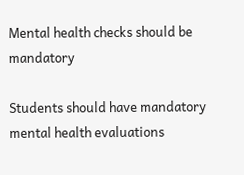Mental health checks should be mandatory

Students should have mandatory mental health evaluations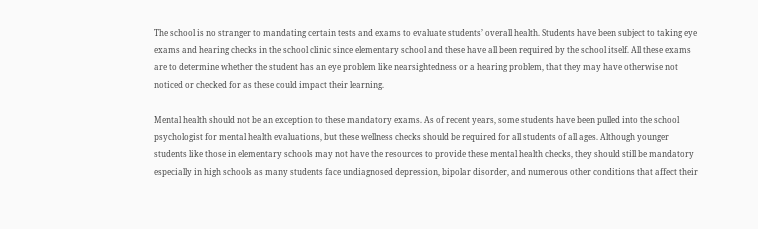The school is no stranger to mandating certain tests and exams to evaluate students’ overall health. Students have been subject to taking eye exams and hearing checks in the school clinic since elementary school and these have all been required by the school itself. All these exams are to determine whether the student has an eye problem like nearsightedness or a hearing problem, that they may have otherwise not noticed or checked for as these could impact their learning.

Mental health should not be an exception to these mandatory exams. As of recent years, some students have been pulled into the school psychologist for mental health evaluations, but these wellness checks should be required for all students of all ages. Although younger students like those in elementary schools may not have the resources to provide these mental health checks, they should still be mandatory especially in high schools as many students face undiagnosed depression, bipolar disorder, and numerous other conditions that affect their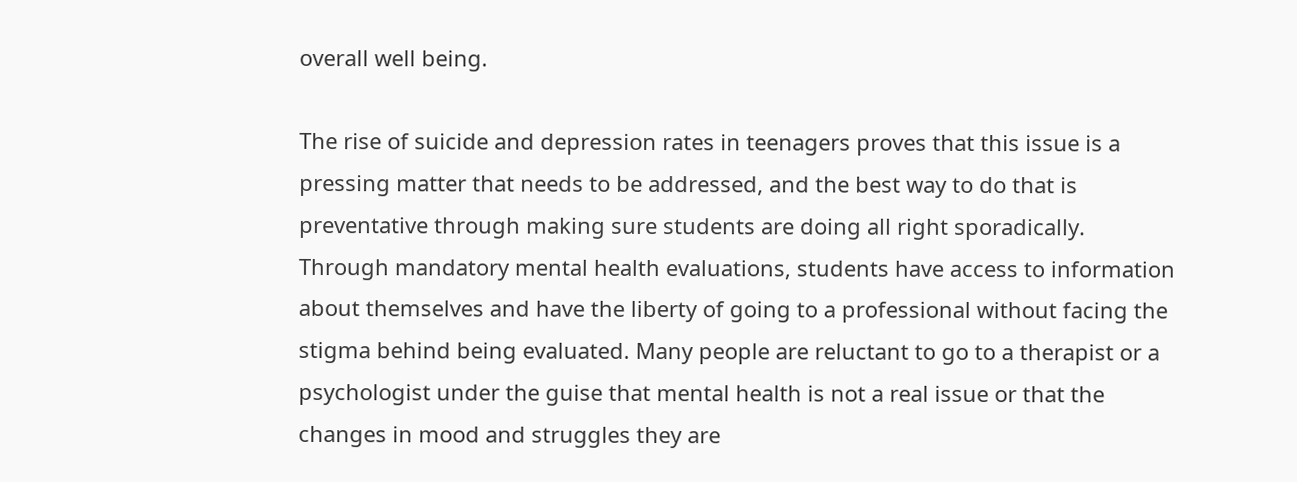overall well being.

The rise of suicide and depression rates in teenagers proves that this issue is a pressing matter that needs to be addressed, and the best way to do that is preventative through making sure students are doing all right sporadically. Through mandatory mental health evaluations, students have access to information about themselves and have the liberty of going to a professional without facing the stigma behind being evaluated. Many people are reluctant to go to a therapist or a psychologist under the guise that mental health is not a real issue or that the changes in mood and struggles they are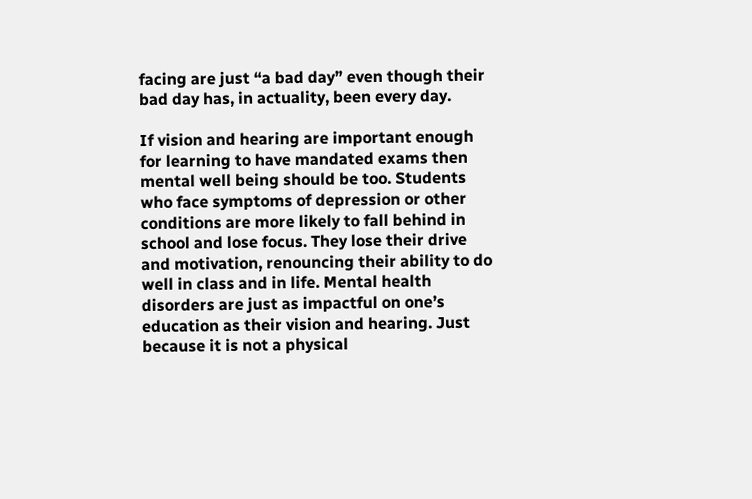facing are just “a bad day” even though their bad day has, in actuality, been every day.

If vision and hearing are important enough for learning to have mandated exams then mental well being should be too. Students who face symptoms of depression or other conditions are more likely to fall behind in school and lose focus. They lose their drive and motivation, renouncing their ability to do well in class and in life. Mental health disorders are just as impactful on one’s education as their vision and hearing. Just because it is not a physical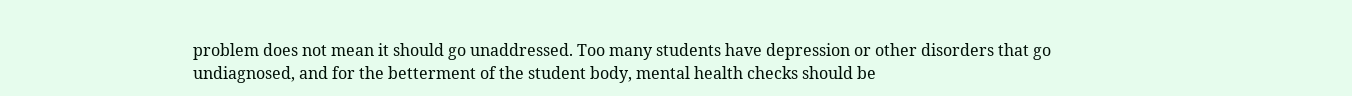problem does not mean it should go unaddressed. Too many students have depression or other disorders that go undiagnosed, and for the betterment of the student body, mental health checks should be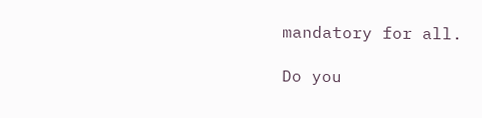mandatory for all.

Do you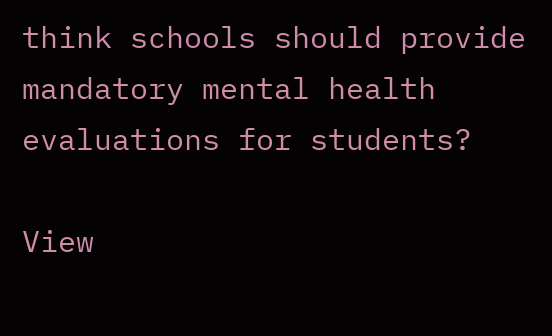think schools should provide mandatory mental health evaluations for students?

View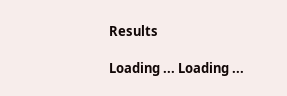Results

Loading ... Loading ...